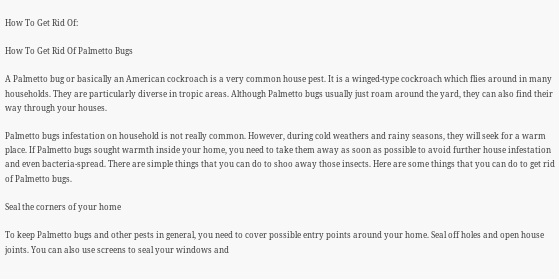How To Get Rid Of:

How To Get Rid Of Palmetto Bugs

A Palmetto bug or basically an American cockroach is a very common house pest. It is a winged-type cockroach which flies around in many households. They are particularly diverse in tropic areas. Although Palmetto bugs usually just roam around the yard, they can also find their way through your houses.

Palmetto bugs infestation on household is not really common. However, during cold weathers and rainy seasons, they will seek for a warm place. If Palmetto bugs sought warmth inside your home, you need to take them away as soon as possible to avoid further house infestation and even bacteria-spread. There are simple things that you can do to shoo away those insects. Here are some things that you can do to get rid of Palmetto bugs.

Seal the corners of your home

To keep Palmetto bugs and other pests in general, you need to cover possible entry points around your home. Seal off holes and open house joints. You can also use screens to seal your windows and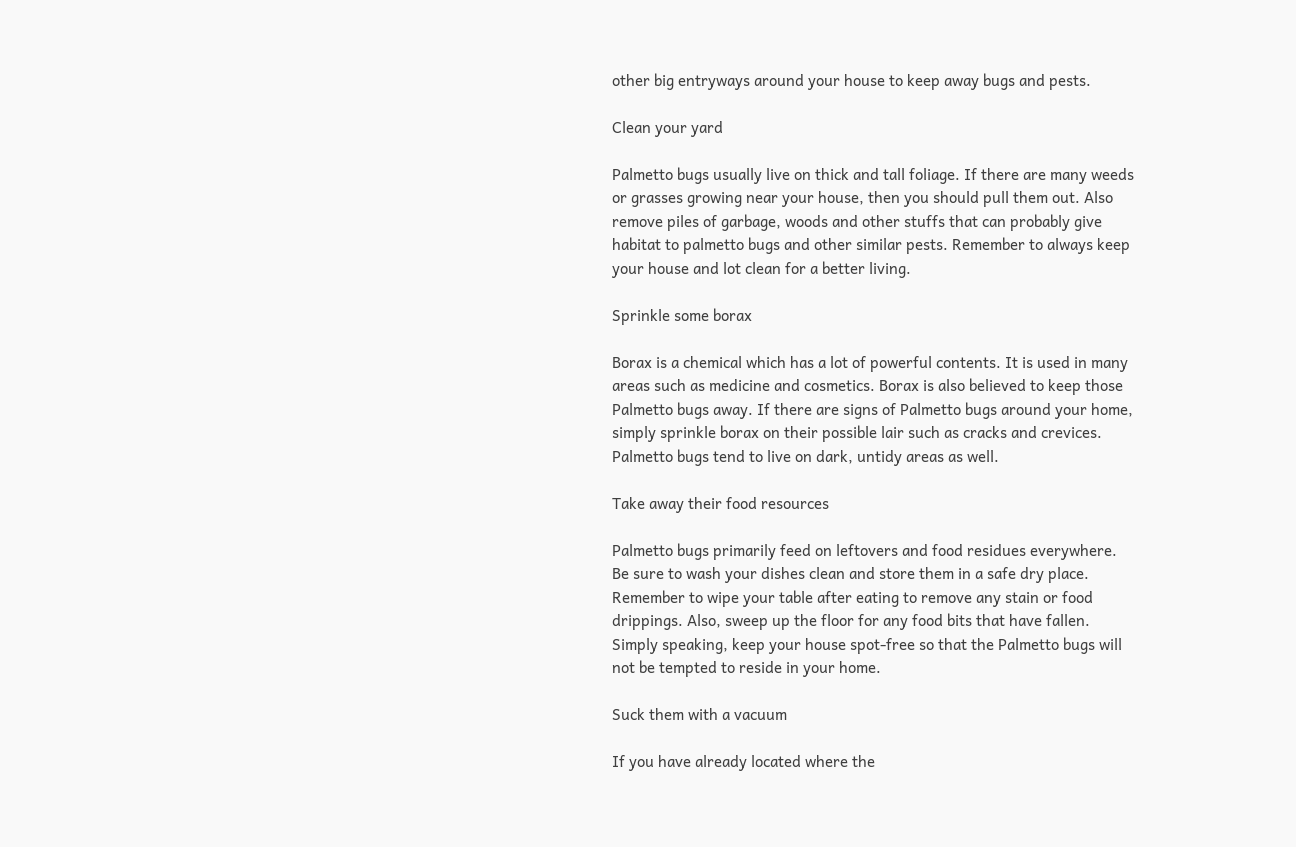other big entryways around your house to keep away bugs and pests.

Clean your yard

Palmetto bugs usually live on thick and tall foliage. If there are many weeds or grasses growing near your house, then you should pull them out. Also remove piles of garbage, woods and other stuffs that can probably give habitat to palmetto bugs and other similar pests. Remember to always keep your house and lot clean for a better living.

Sprinkle some borax

Borax is a chemical which has a lot of powerful contents. It is used in many areas such as medicine and cosmetics. Borax is also believed to keep those Palmetto bugs away. If there are signs of Palmetto bugs around your home, simply sprinkle borax on their possible lair such as cracks and crevices. Palmetto bugs tend to live on dark, untidy areas as well.

Take away their food resources

Palmetto bugs primarily feed on leftovers and food residues everywhere. Be sure to wash your dishes clean and store them in a safe dry place. Remember to wipe your table after eating to remove any stain or food drippings. Also, sweep up the floor for any food bits that have fallen. Simply speaking, keep your house spot-free so that the Palmetto bugs will not be tempted to reside in your home.

Suck them with a vacuum

If you have already located where the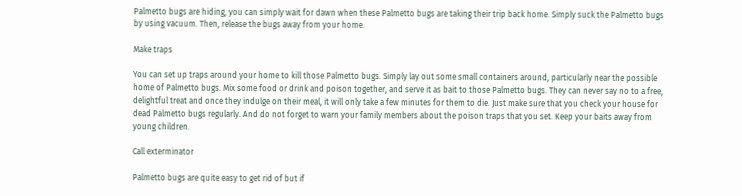Palmetto bugs are hiding, you can simply wait for dawn when these Palmetto bugs are taking their trip back home. Simply suck the Palmetto bugs by using vacuum. Then, release the bugs away from your home.

Make traps

You can set up traps around your home to kill those Palmetto bugs. Simply lay out some small containers around, particularly near the possible home of Palmetto bugs. Mix some food or drink and poison together, and serve it as bait to those Palmetto bugs. They can never say no to a free, delightful treat and once they indulge on their meal, it will only take a few minutes for them to die. Just make sure that you check your house for dead Palmetto bugs regularly. And do not forget to warn your family members about the poison traps that you set. Keep your baits away from young children.

Call exterminator

Palmetto bugs are quite easy to get rid of but if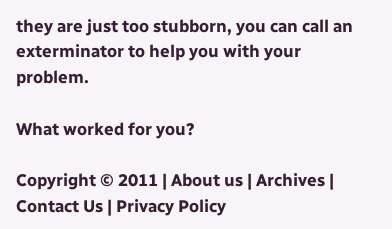they are just too stubborn, you can call an exterminator to help you with your problem.

What worked for you?

Copyright © 2011 | About us | Archives | Contact Us | Privacy Policy